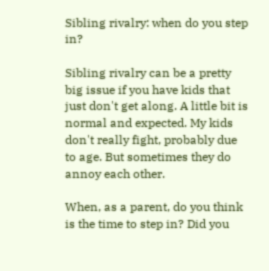Sibling rivalry: when do you step in?

Sibling rivalry can be a pretty big issue if you have kids that just don't get along. A little bit is normal and expected. My kids don't really fight, probably due to age. But sometimes they do annoy each other.

When, as a parent, do you think is the time to step in? Did you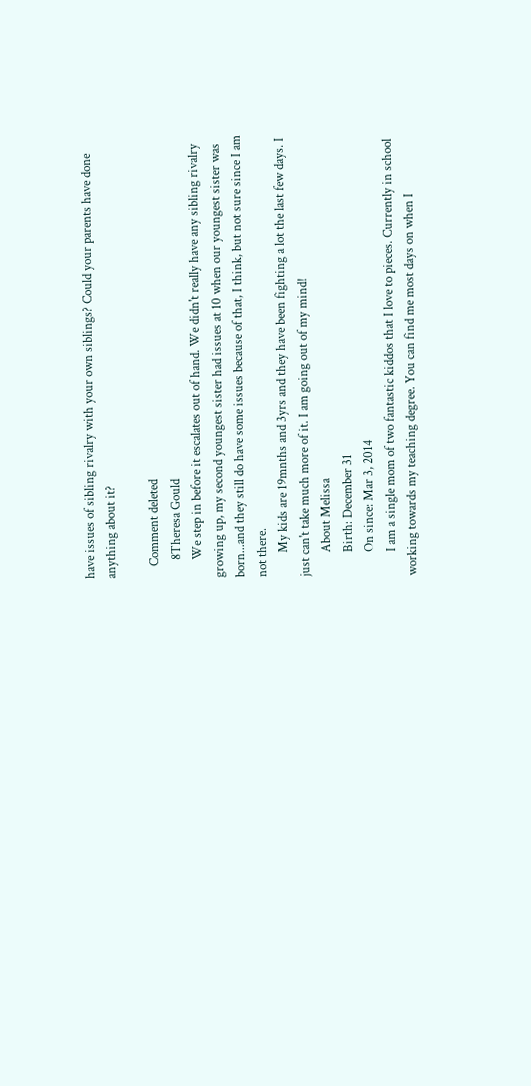have issues of sibling rivalry with your own siblings? Could your parents have done anything about it?

    Comment deleted
      8Theresa Gould
      We step in before it escalates out of hand. We didn't really have any sibling rivalry growing up, my second youngest sister had issues at 10 when our youngest sister was born...and they still do have some issues because of that, I think, but not sure since I am not there.
        My kids are 19mnths and 3yrs and they have been fighting a lot the last few days. I just can't take much more of it. I am going out of my mind!
        About Melissa
        Birth: December 31
        On since: Mar 3, 2014
        I am a single mom of two fantastic kiddos that I love to pieces. Currently in school working towards my teaching degree. You can find me most days on when I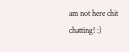am not here chit chatting! :)